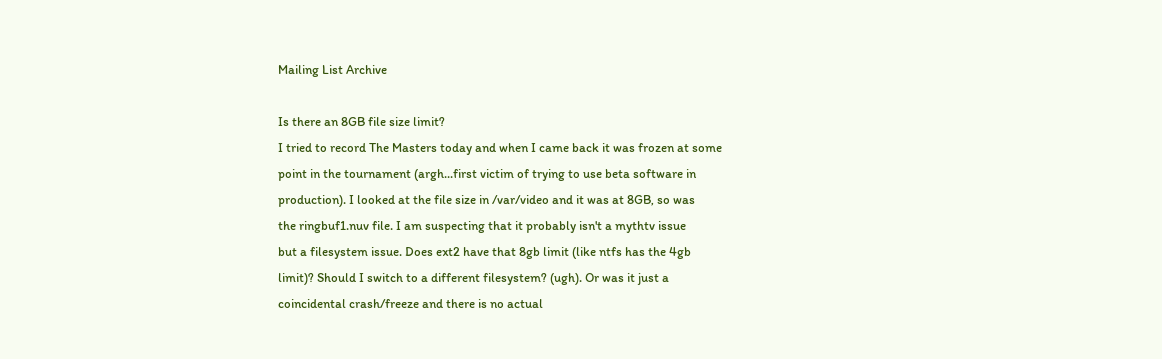Mailing List Archive

Is there an 8GB file size limit?
I tried to record The Masters today and when I came back it was frozen at some
point in the tournament (argh...first victim of trying to use beta software in
production). I looked at the file size in /var/video and it was at 8GB, so was
the ringbuf1.nuv file. I am suspecting that it probably isn't a mythtv issue
but a filesystem issue. Does ext2 have that 8gb limit (like ntfs has the 4gb
limit)? Should I switch to a different filesystem? (ugh). Or was it just a
coincidental crash/freeze and there is no actual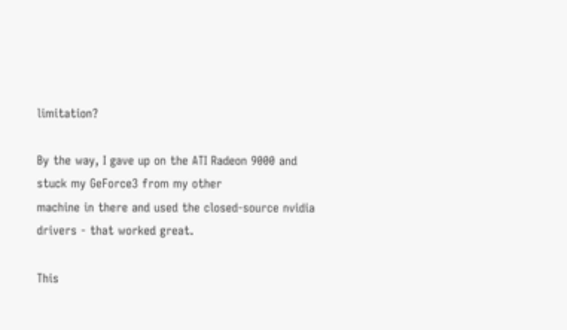limitation?

By the way, I gave up on the ATI Radeon 9000 and stuck my GeForce3 from my other
machine in there and used the closed-source nvidia drivers - that worked great.

This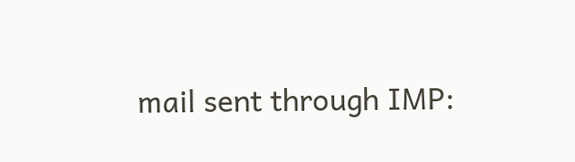mail sent through IMP: